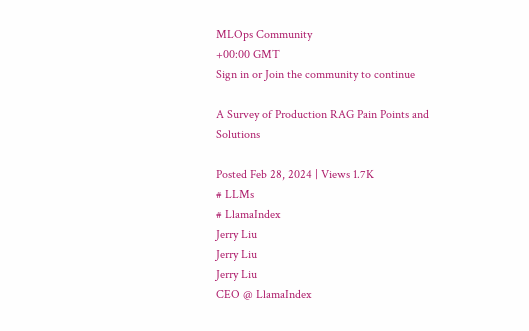MLOps Community
+00:00 GMT
Sign in or Join the community to continue

A Survey of Production RAG Pain Points and Solutions

Posted Feb 28, 2024 | Views 1.7K
# LLMs
# LlamaIndex
Jerry Liu
Jerry Liu
Jerry Liu
CEO @ LlamaIndex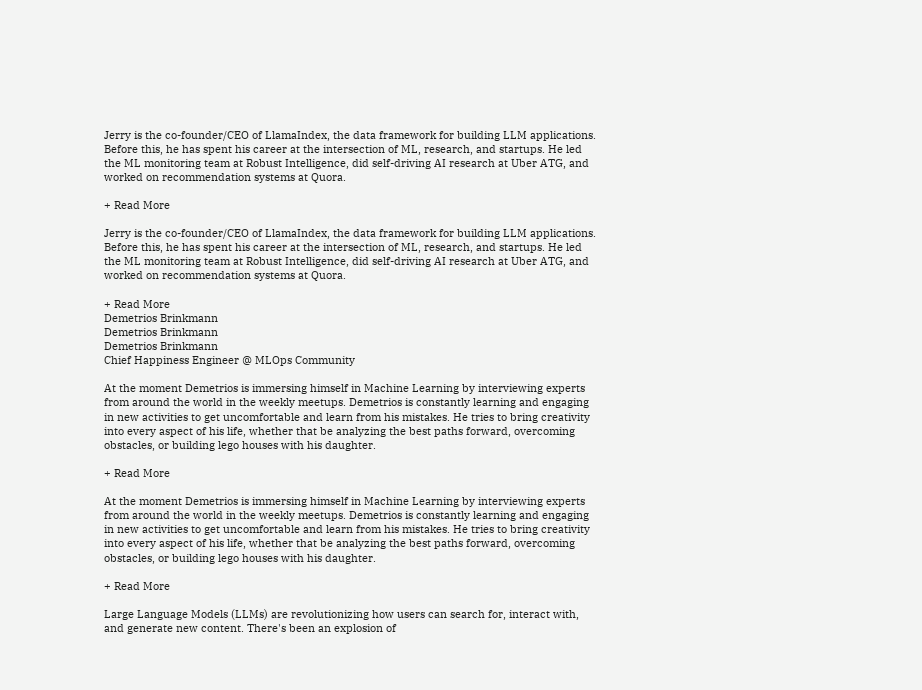Jerry is the co-founder/CEO of LlamaIndex, the data framework for building LLM applications. Before this, he has spent his career at the intersection of ML, research, and startups. He led the ML monitoring team at Robust Intelligence, did self-driving AI research at Uber ATG, and worked on recommendation systems at Quora.

+ Read More

Jerry is the co-founder/CEO of LlamaIndex, the data framework for building LLM applications. Before this, he has spent his career at the intersection of ML, research, and startups. He led the ML monitoring team at Robust Intelligence, did self-driving AI research at Uber ATG, and worked on recommendation systems at Quora.

+ Read More
Demetrios Brinkmann
Demetrios Brinkmann
Demetrios Brinkmann
Chief Happiness Engineer @ MLOps Community

At the moment Demetrios is immersing himself in Machine Learning by interviewing experts from around the world in the weekly meetups. Demetrios is constantly learning and engaging in new activities to get uncomfortable and learn from his mistakes. He tries to bring creativity into every aspect of his life, whether that be analyzing the best paths forward, overcoming obstacles, or building lego houses with his daughter.

+ Read More

At the moment Demetrios is immersing himself in Machine Learning by interviewing experts from around the world in the weekly meetups. Demetrios is constantly learning and engaging in new activities to get uncomfortable and learn from his mistakes. He tries to bring creativity into every aspect of his life, whether that be analyzing the best paths forward, overcoming obstacles, or building lego houses with his daughter.

+ Read More

Large Language Models (LLMs) are revolutionizing how users can search for, interact with, and generate new content. There's been an explosion of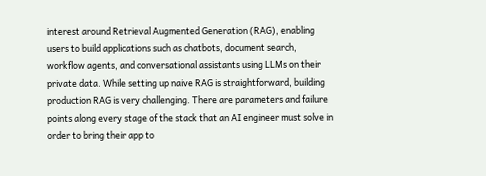interest around Retrieval Augmented Generation (RAG), enabling users to build applications such as chatbots, document search, workflow agents, and conversational assistants using LLMs on their private data. While setting up naive RAG is straightforward, building production RAG is very challenging. There are parameters and failure points along every stage of the stack that an AI engineer must solve in order to bring their app to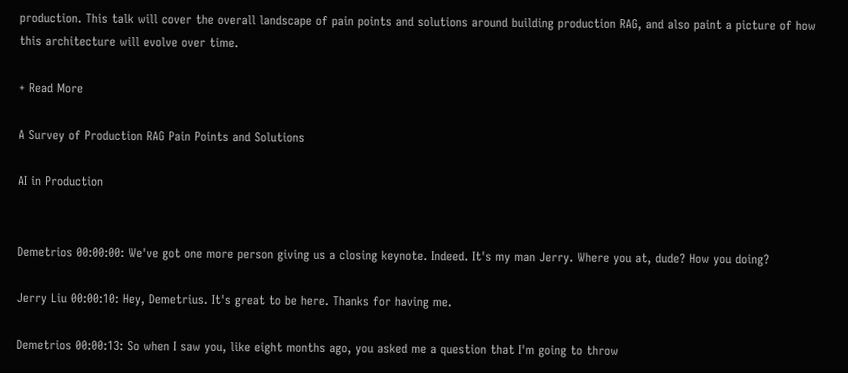production. This talk will cover the overall landscape of pain points and solutions around building production RAG, and also paint a picture of how this architecture will evolve over time.

+ Read More

A Survey of Production RAG Pain Points and Solutions

AI in Production


Demetrios 00:00:00: We've got one more person giving us a closing keynote. Indeed. It's my man Jerry. Where you at, dude? How you doing?

Jerry Liu 00:00:10: Hey, Demetrius. It's great to be here. Thanks for having me.

Demetrios 00:00:13: So when I saw you, like eight months ago, you asked me a question that I'm going to throw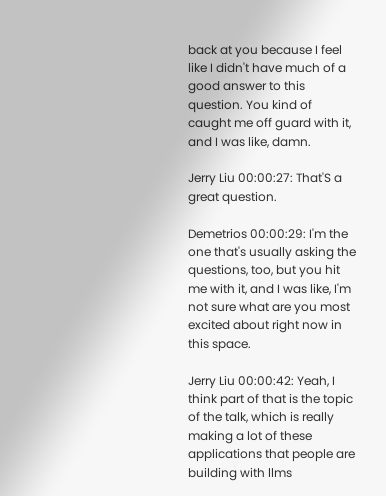back at you because I feel like I didn't have much of a good answer to this question. You kind of caught me off guard with it, and I was like, damn.

Jerry Liu 00:00:27: That'S a great question.

Demetrios 00:00:29: I'm the one that's usually asking the questions, too, but you hit me with it, and I was like, I'm not sure what are you most excited about right now in this space.

Jerry Liu 00:00:42: Yeah, I think part of that is the topic of the talk, which is really making a lot of these applications that people are building with llms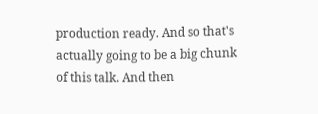production ready. And so that's actually going to be a big chunk of this talk. And then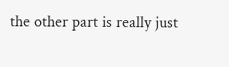the other part is really just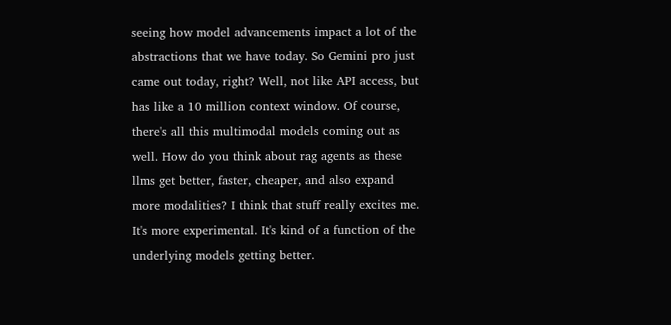seeing how model advancements impact a lot of the abstractions that we have today. So Gemini pro just came out today, right? Well, not like API access, but has like a 10 million context window. Of course, there's all this multimodal models coming out as well. How do you think about rag agents as these llms get better, faster, cheaper, and also expand more modalities? I think that stuff really excites me. It's more experimental. It's kind of a function of the underlying models getting better.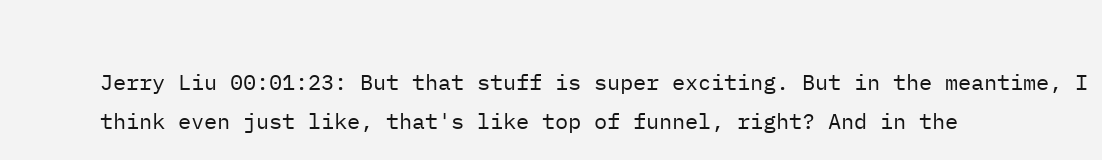Jerry Liu 00:01:23: But that stuff is super exciting. But in the meantime, I think even just like, that's like top of funnel, right? And in the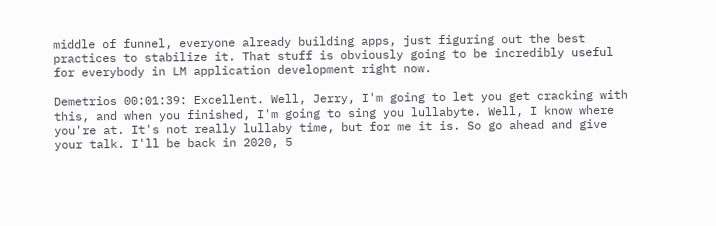middle of funnel, everyone already building apps, just figuring out the best practices to stabilize it. That stuff is obviously going to be incredibly useful for everybody in LM application development right now.

Demetrios 00:01:39: Excellent. Well, Jerry, I'm going to let you get cracking with this, and when you finished, I'm going to sing you lullabyte. Well, I know where you're at. It's not really lullaby time, but for me it is. So go ahead and give your talk. I'll be back in 2020, 5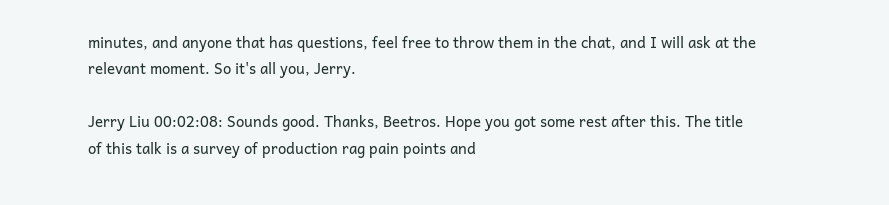minutes, and anyone that has questions, feel free to throw them in the chat, and I will ask at the relevant moment. So it's all you, Jerry.

Jerry Liu 00:02:08: Sounds good. Thanks, Beetros. Hope you got some rest after this. The title of this talk is a survey of production rag pain points and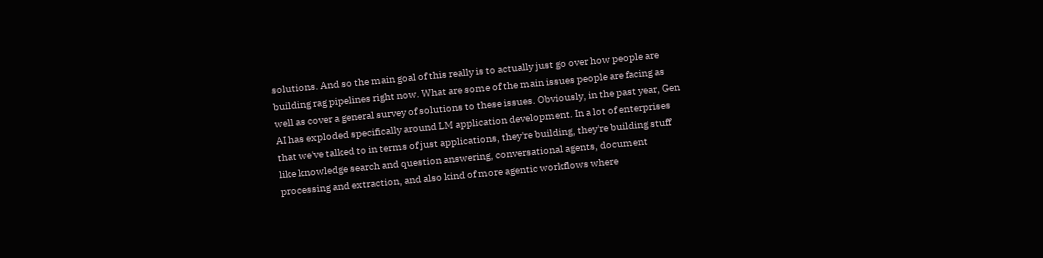solutions. And so the main goal of this really is to actually just go over how people are building rag pipelines right now. What are some of the main issues people are facing as well as cover a general survey of solutions to these issues. Obviously, in the past year, Gen AI has exploded specifically around LM application development. In a lot of enterprises that we've talked to in terms of just applications, they're building, they're building stuff like knowledge search and question answering, conversational agents, document processing and extraction, and also kind of more agentic workflows where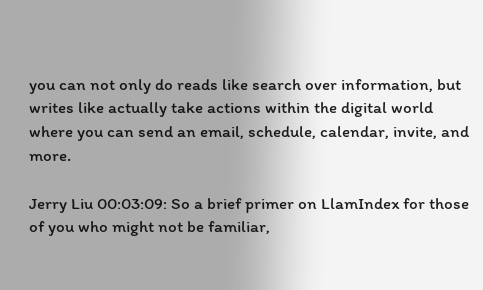you can not only do reads like search over information, but writes like actually take actions within the digital world where you can send an email, schedule, calendar, invite, and more.

Jerry Liu 00:03:09: So a brief primer on LlamIndex for those of you who might not be familiar,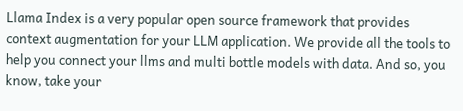Llama Index is a very popular open source framework that provides context augmentation for your LLM application. We provide all the tools to help you connect your llms and multi bottle models with data. And so, you know, take your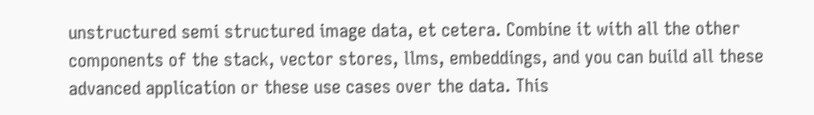unstructured semi structured image data, et cetera. Combine it with all the other components of the stack, vector stores, llms, embeddings, and you can build all these advanced application or these use cases over the data. This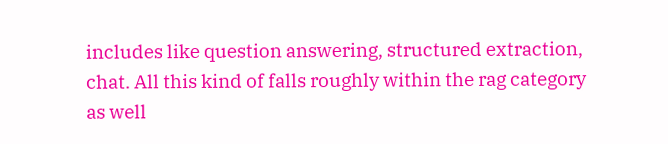includes like question answering, structured extraction, chat. All this kind of falls roughly within the rag category as well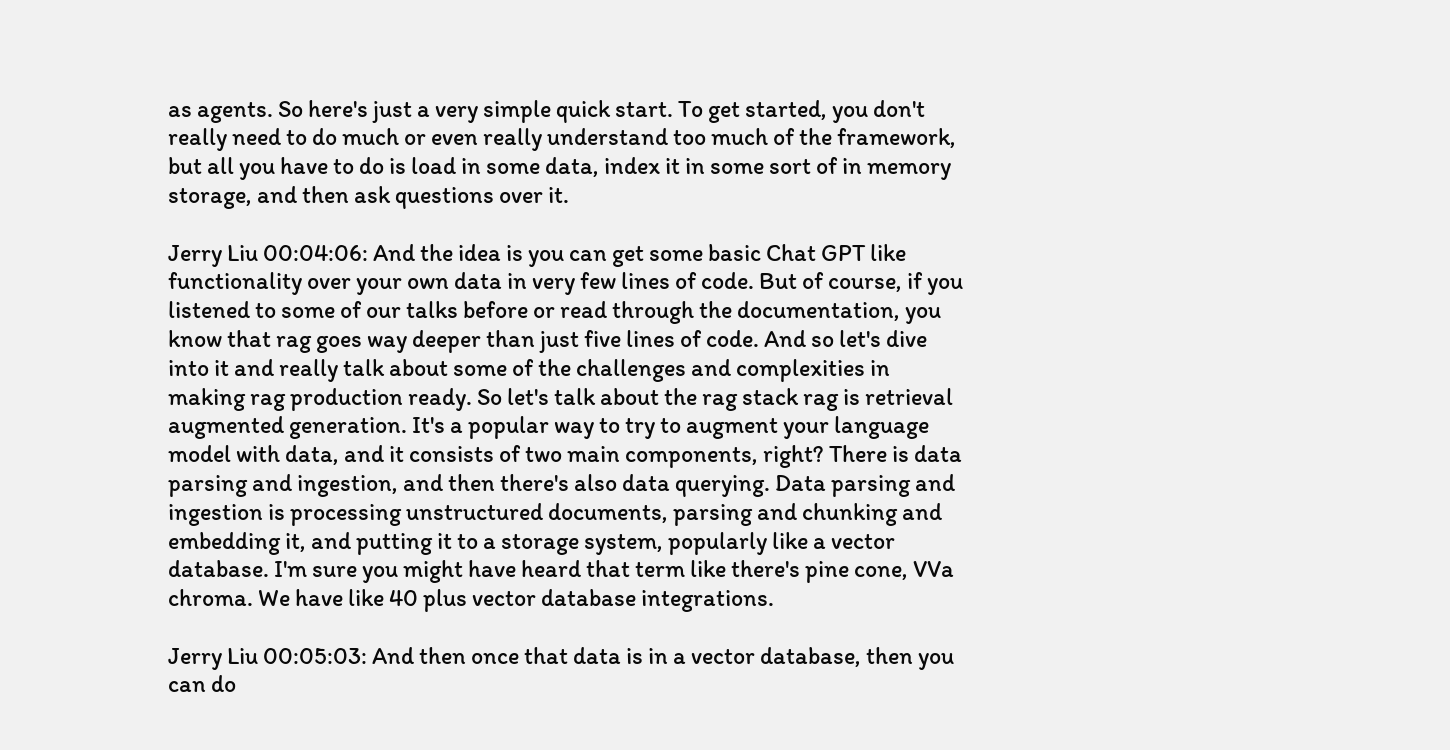as agents. So here's just a very simple quick start. To get started, you don't really need to do much or even really understand too much of the framework, but all you have to do is load in some data, index it in some sort of in memory storage, and then ask questions over it.

Jerry Liu 00:04:06: And the idea is you can get some basic Chat GPT like functionality over your own data in very few lines of code. But of course, if you listened to some of our talks before or read through the documentation, you know that rag goes way deeper than just five lines of code. And so let's dive into it and really talk about some of the challenges and complexities in making rag production ready. So let's talk about the rag stack rag is retrieval augmented generation. It's a popular way to try to augment your language model with data, and it consists of two main components, right? There is data parsing and ingestion, and then there's also data querying. Data parsing and ingestion is processing unstructured documents, parsing and chunking and embedding it, and putting it to a storage system, popularly like a vector database. I'm sure you might have heard that term like there's pine cone, VVa chroma. We have like 40 plus vector database integrations.

Jerry Liu 00:05:03: And then once that data is in a vector database, then you can do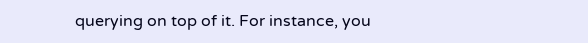querying on top of it. For instance, you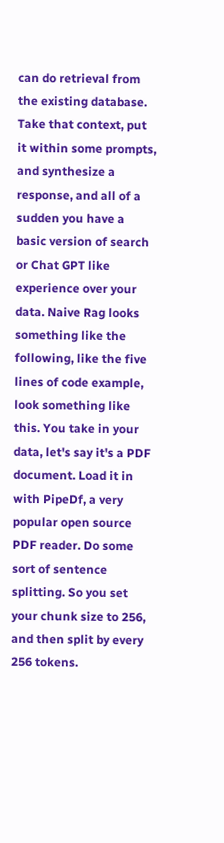can do retrieval from the existing database. Take that context, put it within some prompts, and synthesize a response, and all of a sudden you have a basic version of search or Chat GPT like experience over your data. Naive Rag looks something like the following, like the five lines of code example, look something like this. You take in your data, let's say it's a PDF document. Load it in with PipeDf, a very popular open source PDF reader. Do some sort of sentence splitting. So you set your chunk size to 256, and then split by every 256 tokens.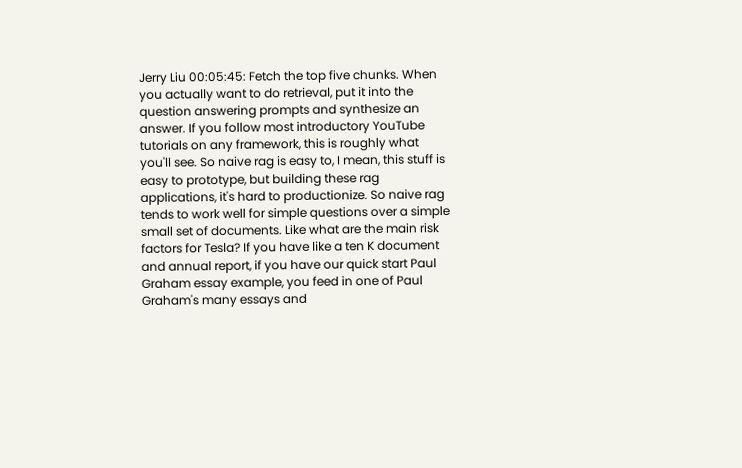Jerry Liu 00:05:45: Fetch the top five chunks. When you actually want to do retrieval, put it into the question answering prompts and synthesize an answer. If you follow most introductory YouTube tutorials on any framework, this is roughly what you'll see. So naive rag is easy to, I mean, this stuff is easy to prototype, but building these rag applications, it's hard to productionize. So naive rag tends to work well for simple questions over a simple small set of documents. Like what are the main risk factors for Tesla? If you have like a ten K document and annual report, if you have our quick start Paul Graham essay example, you feed in one of Paul Graham's many essays and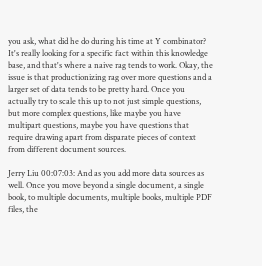you ask, what did he do during his time at Y combinator? It's really looking for a specific fact within this knowledge base, and that's where a naive rag tends to work. Okay, the issue is that productionizing rag over more questions and a larger set of data tends to be pretty hard. Once you actually try to scale this up to not just simple questions, but more complex questions, like maybe you have multipart questions, maybe you have questions that require drawing apart from disparate pieces of context from different document sources.

Jerry Liu 00:07:03: And as you add more data sources as well. Once you move beyond a single document, a single book, to multiple documents, multiple books, multiple PDF files, the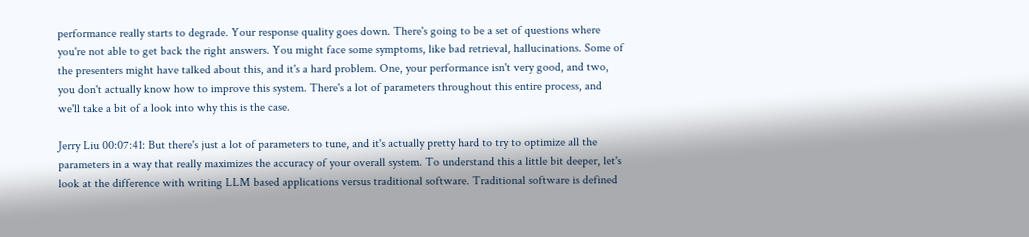performance really starts to degrade. Your response quality goes down. There's going to be a set of questions where you're not able to get back the right answers. You might face some symptoms, like bad retrieval, hallucinations. Some of the presenters might have talked about this, and it's a hard problem. One, your performance isn't very good, and two, you don't actually know how to improve this system. There's a lot of parameters throughout this entire process, and we'll take a bit of a look into why this is the case.

Jerry Liu 00:07:41: But there's just a lot of parameters to tune, and it's actually pretty hard to try to optimize all the parameters in a way that really maximizes the accuracy of your overall system. To understand this a little bit deeper, let's look at the difference with writing LLM based applications versus traditional software. Traditional software is defined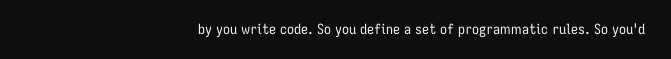by you write code. So you define a set of programmatic rules. So you'd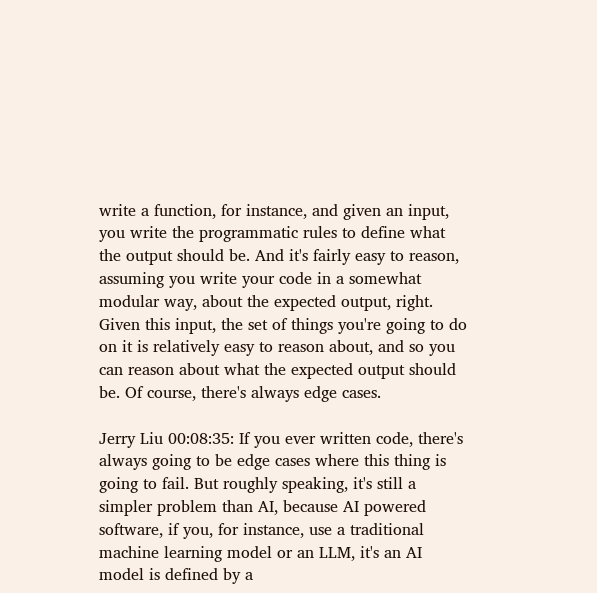write a function, for instance, and given an input, you write the programmatic rules to define what the output should be. And it's fairly easy to reason, assuming you write your code in a somewhat modular way, about the expected output, right. Given this input, the set of things you're going to do on it is relatively easy to reason about, and so you can reason about what the expected output should be. Of course, there's always edge cases.

Jerry Liu 00:08:35: If you ever written code, there's always going to be edge cases where this thing is going to fail. But roughly speaking, it's still a simpler problem than AI, because AI powered software, if you, for instance, use a traditional machine learning model or an LLM, it's an AI model is defined by a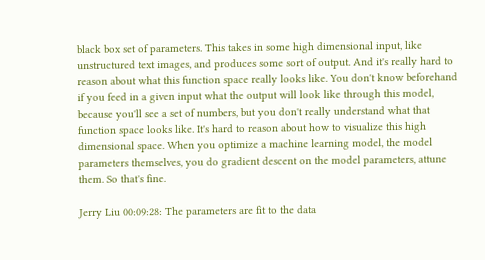black box set of parameters. This takes in some high dimensional input, like unstructured text images, and produces some sort of output. And it's really hard to reason about what this function space really looks like. You don't know beforehand if you feed in a given input what the output will look like through this model, because you'll see a set of numbers, but you don't really understand what that function space looks like. It's hard to reason about how to visualize this high dimensional space. When you optimize a machine learning model, the model parameters themselves, you do gradient descent on the model parameters, attune them. So that's fine.

Jerry Liu 00:09:28: The parameters are fit to the data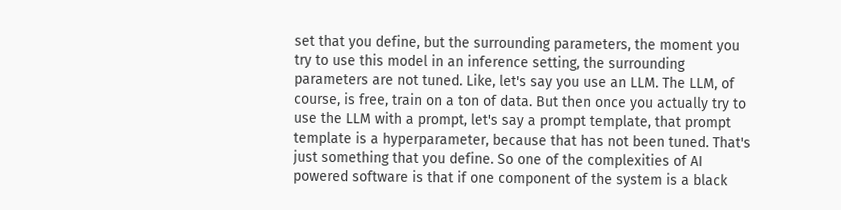set that you define, but the surrounding parameters, the moment you try to use this model in an inference setting, the surrounding parameters are not tuned. Like, let's say you use an LLM. The LLM, of course, is free, train on a ton of data. But then once you actually try to use the LLM with a prompt, let's say a prompt template, that prompt template is a hyperparameter, because that has not been tuned. That's just something that you define. So one of the complexities of AI powered software is that if one component of the system is a black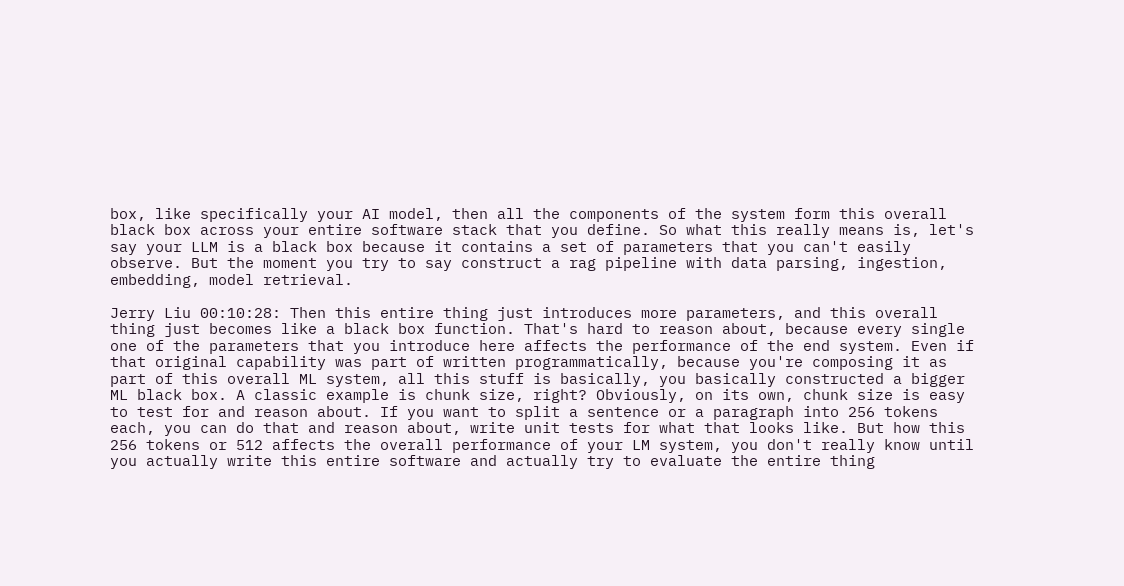box, like specifically your AI model, then all the components of the system form this overall black box across your entire software stack that you define. So what this really means is, let's say your LLM is a black box because it contains a set of parameters that you can't easily observe. But the moment you try to say construct a rag pipeline with data parsing, ingestion, embedding, model retrieval.

Jerry Liu 00:10:28: Then this entire thing just introduces more parameters, and this overall thing just becomes like a black box function. That's hard to reason about, because every single one of the parameters that you introduce here affects the performance of the end system. Even if that original capability was part of written programmatically, because you're composing it as part of this overall ML system, all this stuff is basically, you basically constructed a bigger ML black box. A classic example is chunk size, right? Obviously, on its own, chunk size is easy to test for and reason about. If you want to split a sentence or a paragraph into 256 tokens each, you can do that and reason about, write unit tests for what that looks like. But how this 256 tokens or 512 affects the overall performance of your LM system, you don't really know until you actually write this entire software and actually try to evaluate the entire thing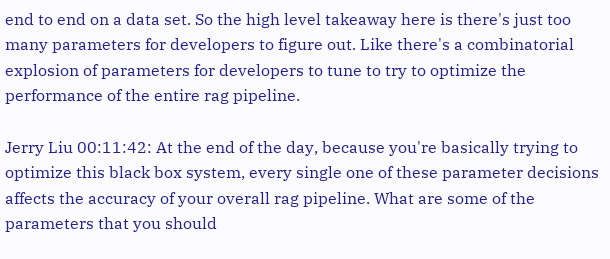end to end on a data set. So the high level takeaway here is there's just too many parameters for developers to figure out. Like there's a combinatorial explosion of parameters for developers to tune to try to optimize the performance of the entire rag pipeline.

Jerry Liu 00:11:42: At the end of the day, because you're basically trying to optimize this black box system, every single one of these parameter decisions affects the accuracy of your overall rag pipeline. What are some of the parameters that you should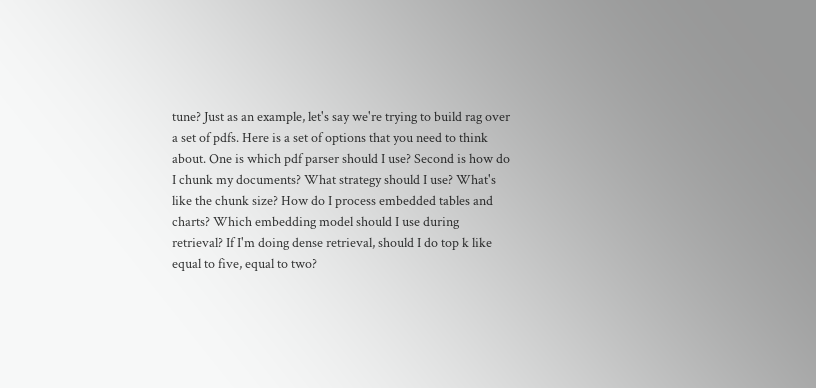tune? Just as an example, let's say we're trying to build rag over a set of pdfs. Here is a set of options that you need to think about. One is which pdf parser should I use? Second is how do I chunk my documents? What strategy should I use? What's like the chunk size? How do I process embedded tables and charts? Which embedding model should I use during retrieval? If I'm doing dense retrieval, should I do top k like equal to five, equal to two?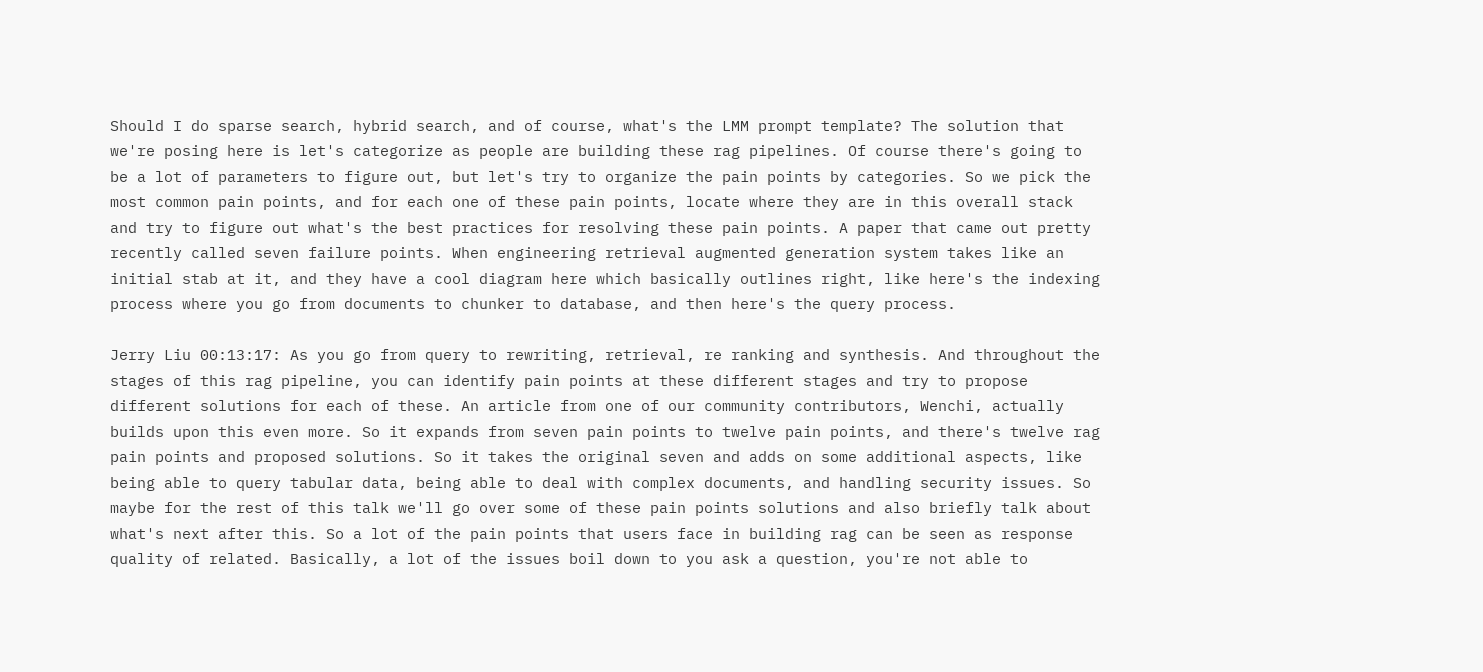Should I do sparse search, hybrid search, and of course, what's the LMM prompt template? The solution that we're posing here is let's categorize as people are building these rag pipelines. Of course there's going to be a lot of parameters to figure out, but let's try to organize the pain points by categories. So we pick the most common pain points, and for each one of these pain points, locate where they are in this overall stack and try to figure out what's the best practices for resolving these pain points. A paper that came out pretty recently called seven failure points. When engineering retrieval augmented generation system takes like an initial stab at it, and they have a cool diagram here which basically outlines right, like here's the indexing process where you go from documents to chunker to database, and then here's the query process.

Jerry Liu 00:13:17: As you go from query to rewriting, retrieval, re ranking and synthesis. And throughout the stages of this rag pipeline, you can identify pain points at these different stages and try to propose different solutions for each of these. An article from one of our community contributors, Wenchi, actually builds upon this even more. So it expands from seven pain points to twelve pain points, and there's twelve rag pain points and proposed solutions. So it takes the original seven and adds on some additional aspects, like being able to query tabular data, being able to deal with complex documents, and handling security issues. So maybe for the rest of this talk we'll go over some of these pain points solutions and also briefly talk about what's next after this. So a lot of the pain points that users face in building rag can be seen as response quality of related. Basically, a lot of the issues boil down to you ask a question, you're not able to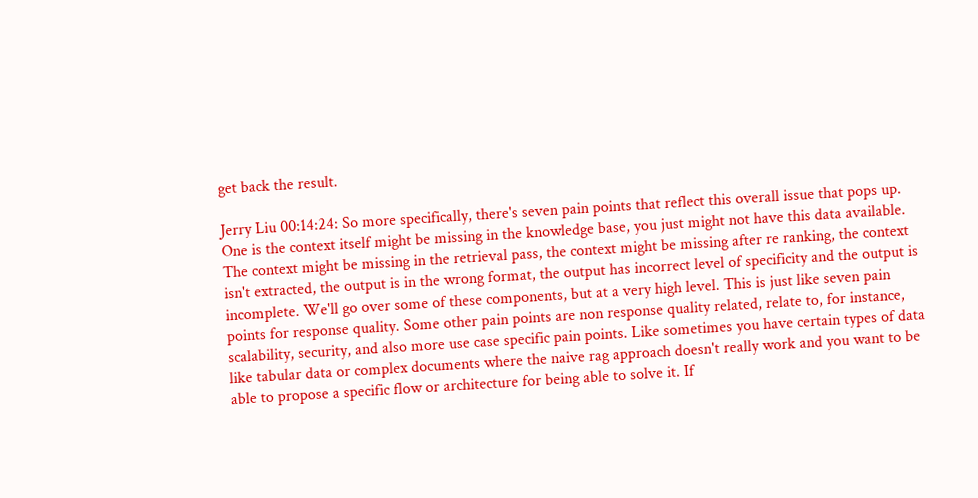get back the result.

Jerry Liu 00:14:24: So more specifically, there's seven pain points that reflect this overall issue that pops up. One is the context itself might be missing in the knowledge base, you just might not have this data available. The context might be missing in the retrieval pass, the context might be missing after re ranking, the context isn't extracted, the output is in the wrong format, the output has incorrect level of specificity and the output is incomplete. We'll go over some of these components, but at a very high level. This is just like seven pain points for response quality. Some other pain points are non response quality related, relate to, for instance, scalability, security, and also more use case specific pain points. Like sometimes you have certain types of data like tabular data or complex documents where the naive rag approach doesn't really work and you want to be able to propose a specific flow or architecture for being able to solve it. If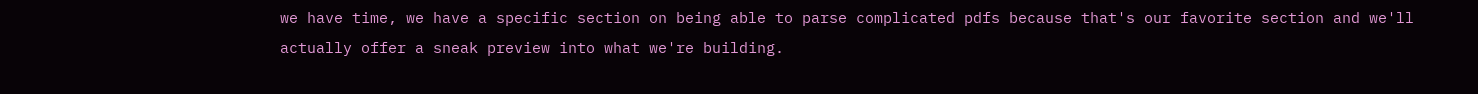we have time, we have a specific section on being able to parse complicated pdfs because that's our favorite section and we'll actually offer a sneak preview into what we're building.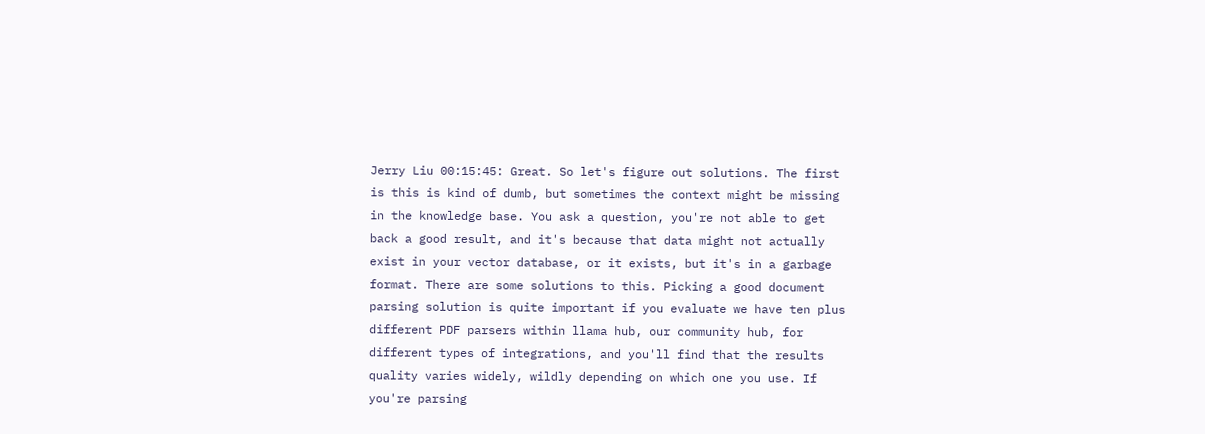Jerry Liu 00:15:45: Great. So let's figure out solutions. The first is this is kind of dumb, but sometimes the context might be missing in the knowledge base. You ask a question, you're not able to get back a good result, and it's because that data might not actually exist in your vector database, or it exists, but it's in a garbage format. There are some solutions to this. Picking a good document parsing solution is quite important if you evaluate we have ten plus different PDF parsers within llama hub, our community hub, for different types of integrations, and you'll find that the results quality varies widely, wildly depending on which one you use. If you're parsing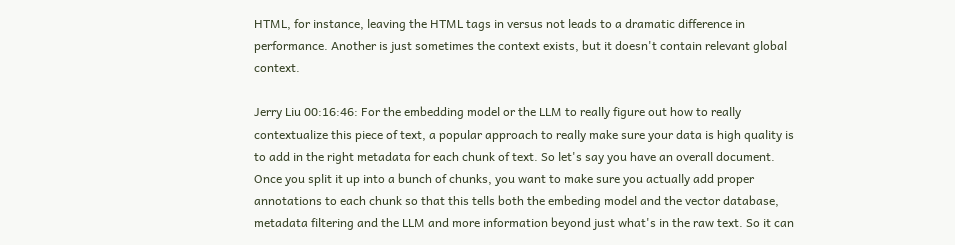HTML, for instance, leaving the HTML tags in versus not leads to a dramatic difference in performance. Another is just sometimes the context exists, but it doesn't contain relevant global context.

Jerry Liu 00:16:46: For the embedding model or the LLM to really figure out how to really contextualize this piece of text, a popular approach to really make sure your data is high quality is to add in the right metadata for each chunk of text. So let's say you have an overall document. Once you split it up into a bunch of chunks, you want to make sure you actually add proper annotations to each chunk so that this tells both the embeding model and the vector database, metadata filtering and the LLM and more information beyond just what's in the raw text. So it can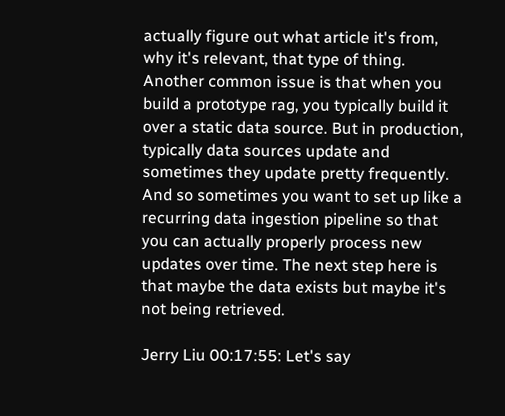actually figure out what article it's from, why it's relevant, that type of thing. Another common issue is that when you build a prototype rag, you typically build it over a static data source. But in production, typically data sources update and sometimes they update pretty frequently. And so sometimes you want to set up like a recurring data ingestion pipeline so that you can actually properly process new updates over time. The next step here is that maybe the data exists but maybe it's not being retrieved.

Jerry Liu 00:17:55: Let's say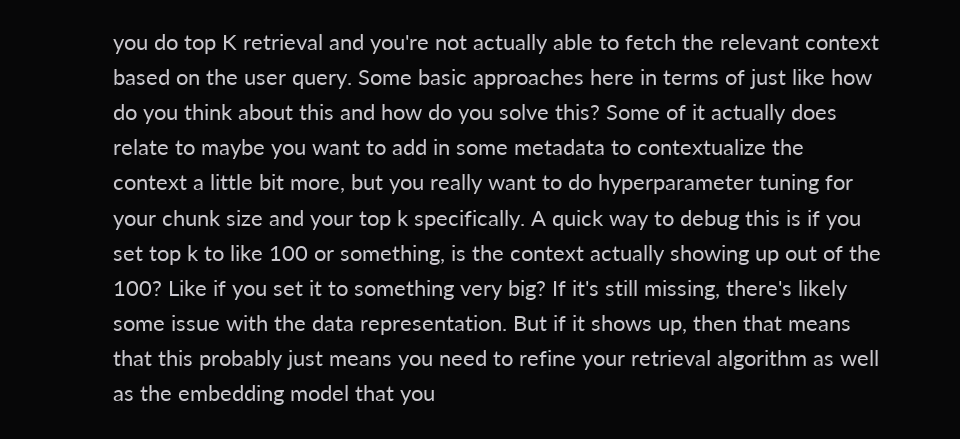you do top K retrieval and you're not actually able to fetch the relevant context based on the user query. Some basic approaches here in terms of just like how do you think about this and how do you solve this? Some of it actually does relate to maybe you want to add in some metadata to contextualize the context a little bit more, but you really want to do hyperparameter tuning for your chunk size and your top k specifically. A quick way to debug this is if you set top k to like 100 or something, is the context actually showing up out of the 100? Like if you set it to something very big? If it's still missing, there's likely some issue with the data representation. But if it shows up, then that means that this probably just means you need to refine your retrieval algorithm as well as the embedding model that you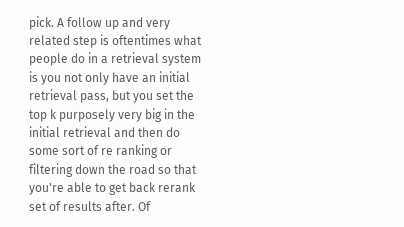pick. A follow up and very related step is oftentimes what people do in a retrieval system is you not only have an initial retrieval pass, but you set the top k purposely very big in the initial retrieval and then do some sort of re ranking or filtering down the road so that you're able to get back rerank set of results after. Of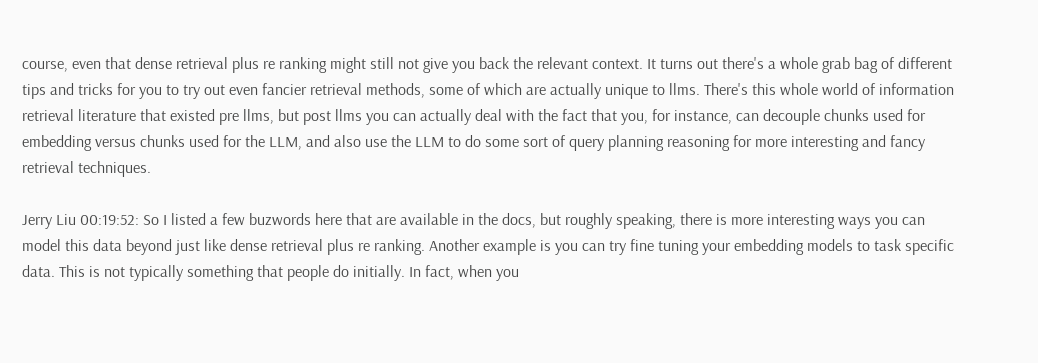course, even that dense retrieval plus re ranking might still not give you back the relevant context. It turns out there's a whole grab bag of different tips and tricks for you to try out even fancier retrieval methods, some of which are actually unique to llms. There's this whole world of information retrieval literature that existed pre llms, but post llms you can actually deal with the fact that you, for instance, can decouple chunks used for embedding versus chunks used for the LLM, and also use the LLM to do some sort of query planning reasoning for more interesting and fancy retrieval techniques.

Jerry Liu 00:19:52: So I listed a few buzwords here that are available in the docs, but roughly speaking, there is more interesting ways you can model this data beyond just like dense retrieval plus re ranking. Another example is you can try fine tuning your embedding models to task specific data. This is not typically something that people do initially. In fact, when you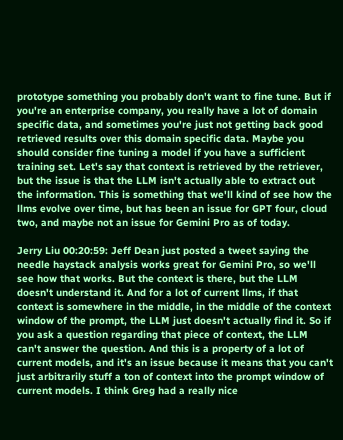prototype something you probably don't want to fine tune. But if you're an enterprise company, you really have a lot of domain specific data, and sometimes you're just not getting back good retrieved results over this domain specific data. Maybe you should consider fine tuning a model if you have a sufficient training set. Let's say that context is retrieved by the retriever, but the issue is that the LLM isn't actually able to extract out the information. This is something that we'll kind of see how the llms evolve over time, but has been an issue for GPT four, cloud two, and maybe not an issue for Gemini Pro as of today.

Jerry Liu 00:20:59: Jeff Dean just posted a tweet saying the needle haystack analysis works great for Gemini Pro, so we'll see how that works. But the context is there, but the LLM doesn't understand it. And for a lot of current llms, if that context is somewhere in the middle, in the middle of the context window of the prompt, the LLM just doesn't actually find it. So if you ask a question regarding that piece of context, the LLM can't answer the question. And this is a property of a lot of current models, and it's an issue because it means that you can't just arbitrarily stuff a ton of context into the prompt window of current models. I think Greg had a really nice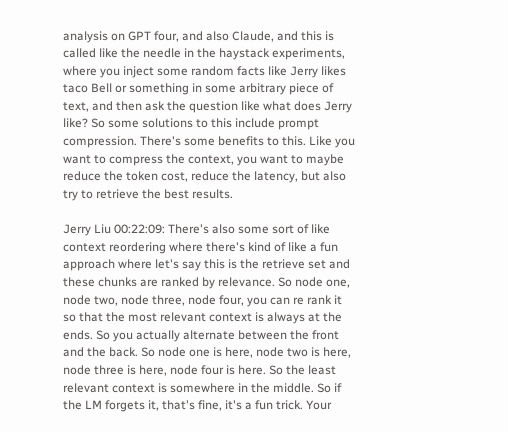analysis on GPT four, and also Claude, and this is called like the needle in the haystack experiments, where you inject some random facts like Jerry likes taco Bell or something in some arbitrary piece of text, and then ask the question like what does Jerry like? So some solutions to this include prompt compression. There's some benefits to this. Like you want to compress the context, you want to maybe reduce the token cost, reduce the latency, but also try to retrieve the best results.

Jerry Liu 00:22:09: There's also some sort of like context reordering where there's kind of like a fun approach where let's say this is the retrieve set and these chunks are ranked by relevance. So node one, node two, node three, node four, you can re rank it so that the most relevant context is always at the ends. So you actually alternate between the front and the back. So node one is here, node two is here, node three is here, node four is here. So the least relevant context is somewhere in the middle. So if the LM forgets it, that's fine, it's a fun trick. Your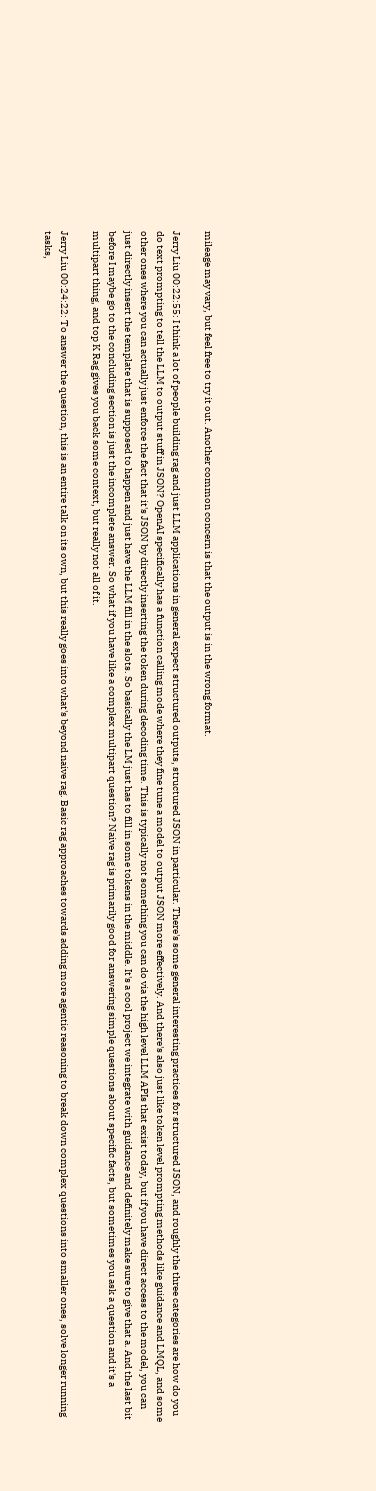mileage may vary, but feel free to try it out. Another common concern is that the output is in the wrong format.

Jerry Liu 00:22:55: I think a lot of people building rag and just LLM applications in general expect structured outputs, structured JSON in particular. There's some general interesting practices for structured JSON, and roughly the three categories are how do you do text prompting to tell the LLM to output stuff in JSON? OpenAI specifically has a function calling mode where they fine tune a model to output JSON more effectively. And there's also just like token level prompting methods like guidance and LMQL, and some other ones where you can actually just enforce the fact that it's JSON by directly inserting the token during decoding time. This is typically not something you can do via the high level LLM APIs that exist today, but if you have direct access to the model, you can just directly insert the template that is supposed to happen and just have the LLM fill in the slots. So basically the LM just has to fill in some tokens in the middle. It's a cool project we integrate with guidance and definitely make sure to give that a. And the last bit before I maybe go to the concluding section is just the incomplete answer. So what if you have like a complex multipart question? Naive rag is primarily good for answering simple questions about specific facts, but sometimes you ask a question and it's a multipart thing, and top K Rag gives you back some context, but really not all of it.

Jerry Liu 00:24:22: To answer the question, this is an entire talk on its own, but this really goes into what's beyond naive rag. Basic rag approaches towards adding more agentic reasoning to break down complex questions into smaller ones, solve longer running tasks,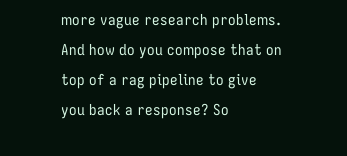more vague research problems. And how do you compose that on top of a rag pipeline to give you back a response? So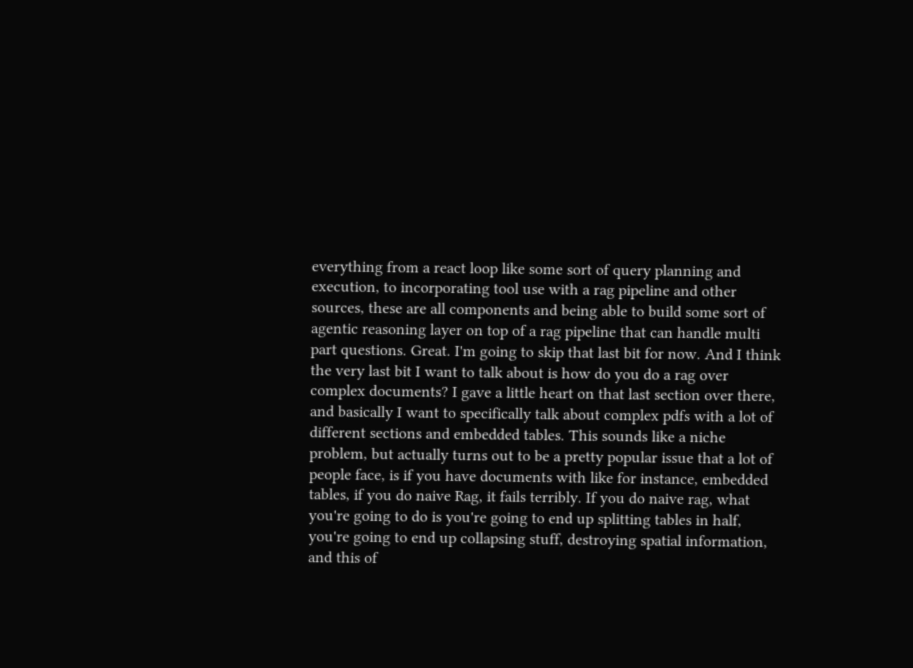everything from a react loop like some sort of query planning and execution, to incorporating tool use with a rag pipeline and other sources, these are all components and being able to build some sort of agentic reasoning layer on top of a rag pipeline that can handle multi part questions. Great. I'm going to skip that last bit for now. And I think the very last bit I want to talk about is how do you do a rag over complex documents? I gave a little heart on that last section over there, and basically I want to specifically talk about complex pdfs with a lot of different sections and embedded tables. This sounds like a niche problem, but actually turns out to be a pretty popular issue that a lot of people face, is if you have documents with like for instance, embedded tables, if you do naive Rag, it fails terribly. If you do naive rag, what you're going to do is you're going to end up splitting tables in half, you're going to end up collapsing stuff, destroying spatial information, and this of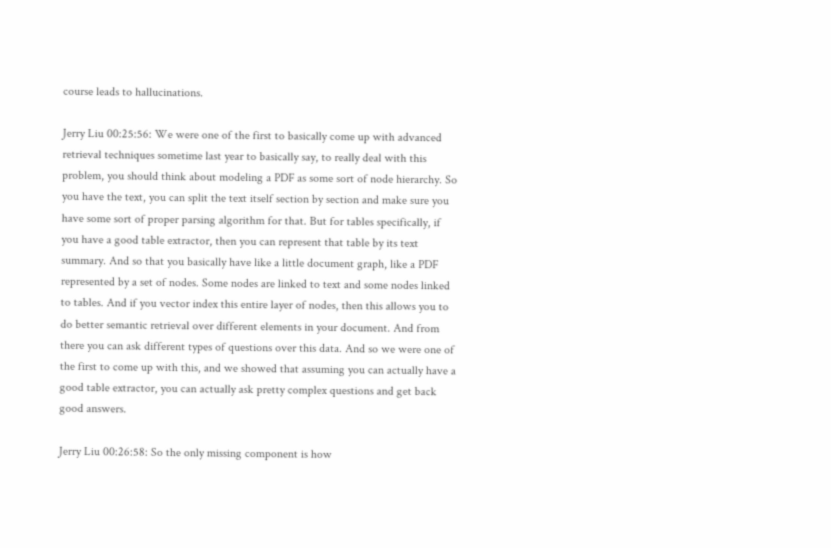course leads to hallucinations.

Jerry Liu 00:25:56: We were one of the first to basically come up with advanced retrieval techniques sometime last year to basically say, to really deal with this problem, you should think about modeling a PDF as some sort of node hierarchy. So you have the text, you can split the text itself section by section and make sure you have some sort of proper parsing algorithm for that. But for tables specifically, if you have a good table extractor, then you can represent that table by its text summary. And so that you basically have like a little document graph, like a PDF represented by a set of nodes. Some nodes are linked to text and some nodes linked to tables. And if you vector index this entire layer of nodes, then this allows you to do better semantic retrieval over different elements in your document. And from there you can ask different types of questions over this data. And so we were one of the first to come up with this, and we showed that assuming you can actually have a good table extractor, you can actually ask pretty complex questions and get back good answers.

Jerry Liu 00:26:58: So the only missing component is how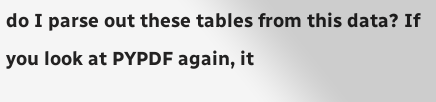do I parse out these tables from this data? If you look at PYPDF again, it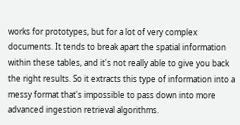works for prototypes, but for a lot of very complex documents. It tends to break apart the spatial information within these tables, and it's not really able to give you back the right results. So it extracts this type of information into a messy format that's impossible to pass down into more advanced ingestion retrieval algorithms.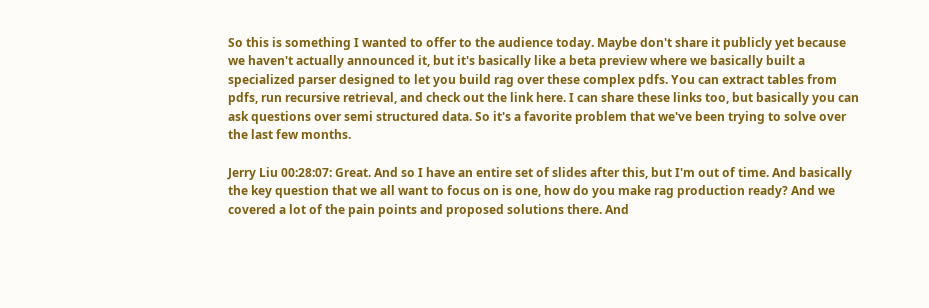So this is something I wanted to offer to the audience today. Maybe don't share it publicly yet because we haven't actually announced it, but it's basically like a beta preview where we basically built a specialized parser designed to let you build rag over these complex pdfs. You can extract tables from pdfs, run recursive retrieval, and check out the link here. I can share these links too, but basically you can ask questions over semi structured data. So it's a favorite problem that we've been trying to solve over the last few months.

Jerry Liu 00:28:07: Great. And so I have an entire set of slides after this, but I'm out of time. And basically the key question that we all want to focus on is one, how do you make rag production ready? And we covered a lot of the pain points and proposed solutions there. And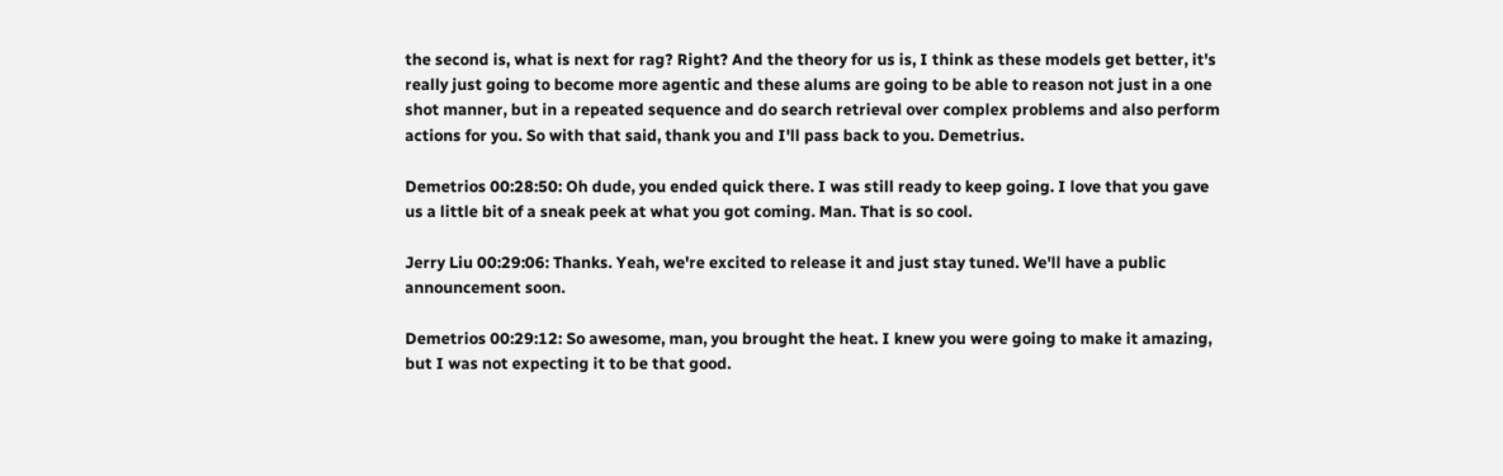the second is, what is next for rag? Right? And the theory for us is, I think as these models get better, it's really just going to become more agentic and these alums are going to be able to reason not just in a one shot manner, but in a repeated sequence and do search retrieval over complex problems and also perform actions for you. So with that said, thank you and I'll pass back to you. Demetrius.

Demetrios 00:28:50: Oh dude, you ended quick there. I was still ready to keep going. I love that you gave us a little bit of a sneak peek at what you got coming. Man. That is so cool.

Jerry Liu 00:29:06: Thanks. Yeah, we're excited to release it and just stay tuned. We'll have a public announcement soon.

Demetrios 00:29:12: So awesome, man, you brought the heat. I knew you were going to make it amazing, but I was not expecting it to be that good.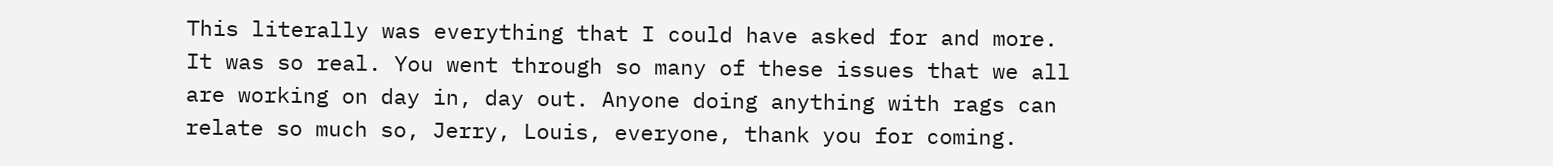This literally was everything that I could have asked for and more. It was so real. You went through so many of these issues that we all are working on day in, day out. Anyone doing anything with rags can relate so much so, Jerry, Louis, everyone, thank you for coming.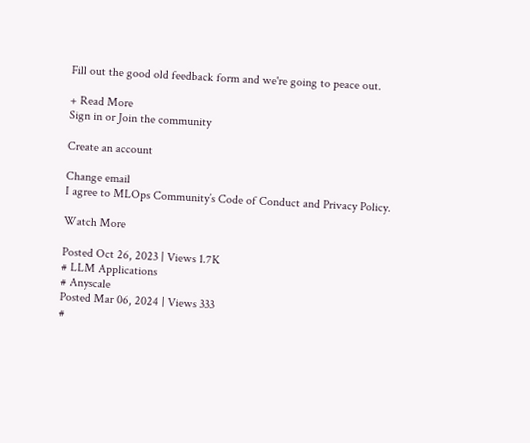Fill out the good old feedback form and we're going to peace out.

+ Read More
Sign in or Join the community

Create an account

Change email
I agree to MLOps Community’s Code of Conduct and Privacy Policy.

Watch More

Posted Oct 26, 2023 | Views 1.7K
# LLM Applications
# Anyscale
Posted Mar 06, 2024 | Views 333
#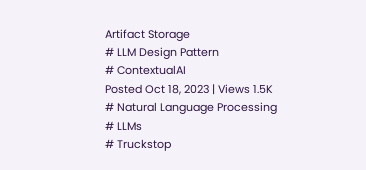Artifact Storage
# LLM Design Pattern
# ContextualAI
Posted Oct 18, 2023 | Views 1.5K
# Natural Language Processing
# LLMs
# Truckstop